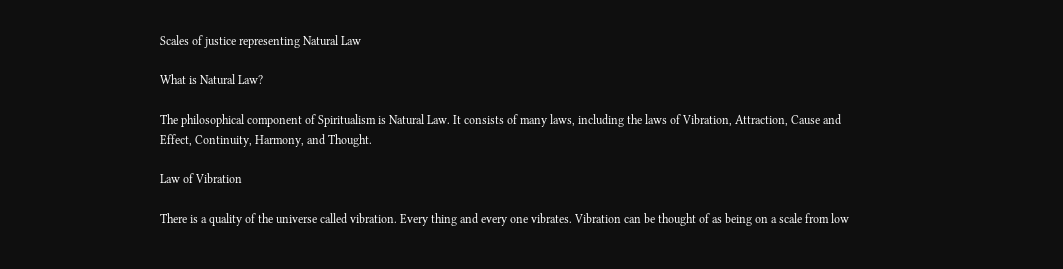Scales of justice representing Natural Law

What is Natural Law?

The philosophical component of Spiritualism is Natural Law. It consists of many laws, including the laws of Vibration, Attraction, Cause and Effect, Continuity, Harmony, and Thought.

Law of Vibration

There is a quality of the universe called vibration. Every thing and every one vibrates. Vibration can be thought of as being on a scale from low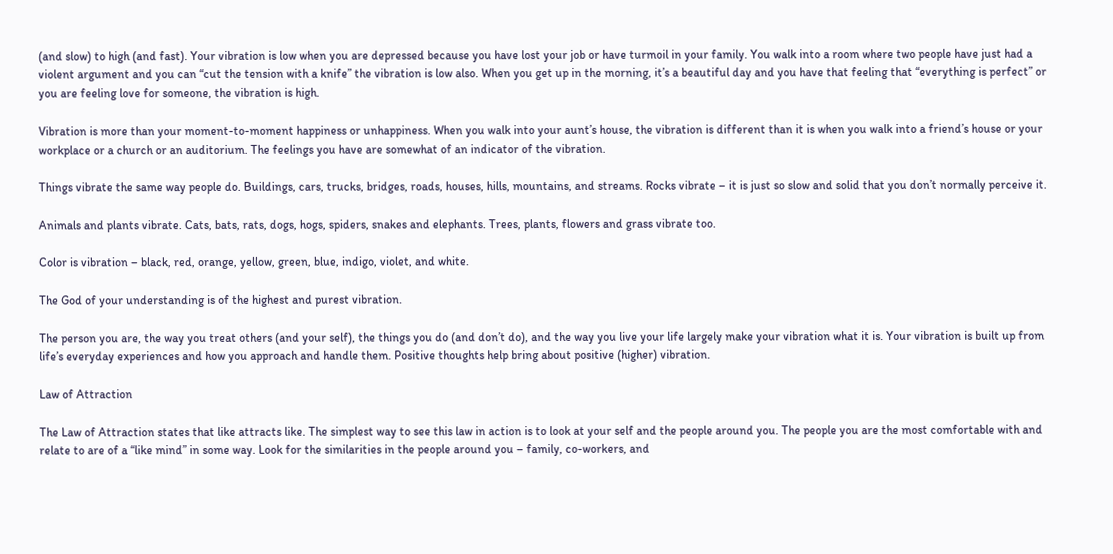(and slow) to high (and fast). Your vibration is low when you are depressed because you have lost your job or have turmoil in your family. You walk into a room where two people have just had a violent argument and you can “cut the tension with a knife” the vibration is low also. When you get up in the morning, it’s a beautiful day and you have that feeling that “everything is perfect” or you are feeling love for someone, the vibration is high.

Vibration is more than your moment-to-moment happiness or unhappiness. When you walk into your aunt’s house, the vibration is different than it is when you walk into a friend’s house or your workplace or a church or an auditorium. The feelings you have are somewhat of an indicator of the vibration.

Things vibrate the same way people do. Buildings, cars, trucks, bridges, roads, houses, hills, mountains, and streams. Rocks vibrate – it is just so slow and solid that you don’t normally perceive it.

Animals and plants vibrate. Cats, bats, rats, dogs, hogs, spiders, snakes and elephants. Trees, plants, flowers and grass vibrate too.

Color is vibration – black, red, orange, yellow, green, blue, indigo, violet, and white.

The God of your understanding is of the highest and purest vibration.

The person you are, the way you treat others (and your self), the things you do (and don’t do), and the way you live your life largely make your vibration what it is. Your vibration is built up from life’s everyday experiences and how you approach and handle them. Positive thoughts help bring about positive (higher) vibration.

Law of Attraction

The Law of Attraction states that like attracts like. The simplest way to see this law in action is to look at your self and the people around you. The people you are the most comfortable with and relate to are of a “like mind” in some way. Look for the similarities in the people around you – family, co-workers, and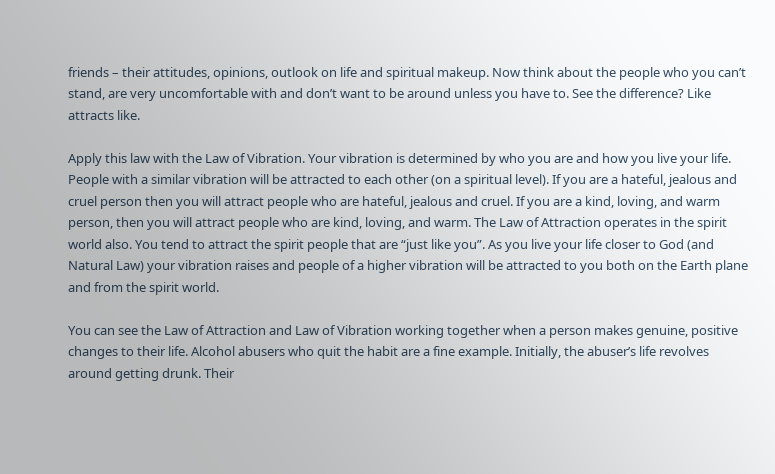friends – their attitudes, opinions, outlook on life and spiritual makeup. Now think about the people who you can’t stand, are very uncomfortable with and don’t want to be around unless you have to. See the difference? Like attracts like.

Apply this law with the Law of Vibration. Your vibration is determined by who you are and how you live your life. People with a similar vibration will be attracted to each other (on a spiritual level). If you are a hateful, jealous and cruel person then you will attract people who are hateful, jealous and cruel. If you are a kind, loving, and warm person, then you will attract people who are kind, loving, and warm. The Law of Attraction operates in the spirit world also. You tend to attract the spirit people that are “just like you”. As you live your life closer to God (and Natural Law) your vibration raises and people of a higher vibration will be attracted to you both on the Earth plane and from the spirit world.

You can see the Law of Attraction and Law of Vibration working together when a person makes genuine, positive changes to their life. Alcohol abusers who quit the habit are a fine example. Initially, the abuser’s life revolves around getting drunk. Their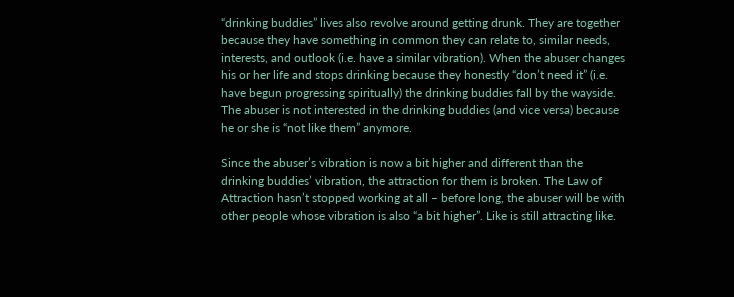“drinking buddies” lives also revolve around getting drunk. They are together because they have something in common they can relate to, similar needs, interests, and outlook (i.e. have a similar vibration). When the abuser changes his or her life and stops drinking because they honestly “don’t need it” (i.e. have begun progressing spiritually) the drinking buddies fall by the wayside. The abuser is not interested in the drinking buddies (and vice versa) because he or she is “not like them” anymore.

Since the abuser’s vibration is now a bit higher and different than the drinking buddies’ vibration, the attraction for them is broken. The Law of Attraction hasn’t stopped working at all – before long, the abuser will be with other people whose vibration is also “a bit higher”. Like is still attracting like.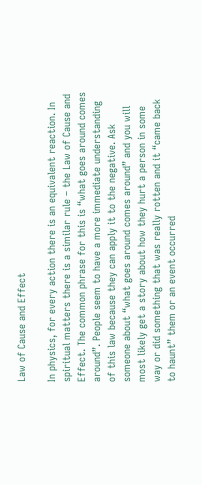Law of Cause and Effect

In physics, for every action there is an equivalent reaction. In spiritual matters there is a similar rule – the Law of Cause and Effect. The common phrase for this is “what goes around comes around”. People seem to have a more immediate understanding of this law because they can apply it to the negative. Ask someone about “what goes around comes around” and you will most likely get a story about how they hurt a person in some way or did something that was really rotten and it “came back to haunt” them or an event occurred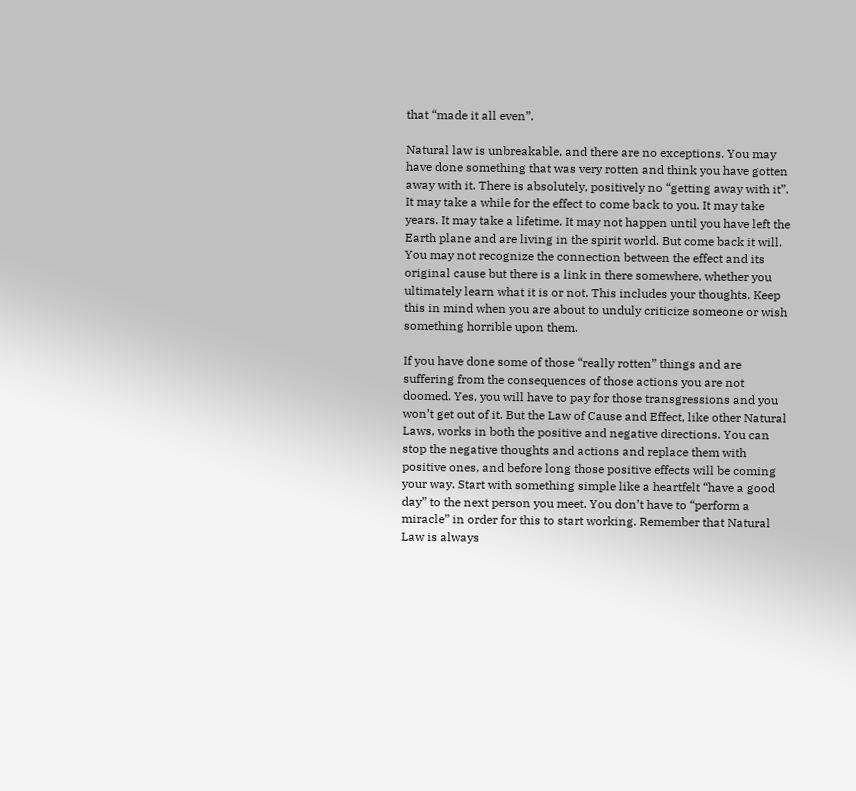that “made it all even”.

Natural law is unbreakable, and there are no exceptions. You may have done something that was very rotten and think you have gotten away with it. There is absolutely, positively no “getting away with it”. It may take a while for the effect to come back to you. It may take years. It may take a lifetime. It may not happen until you have left the Earth plane and are living in the spirit world. But come back it will. You may not recognize the connection between the effect and its original cause but there is a link in there somewhere, whether you ultimately learn what it is or not. This includes your thoughts. Keep this in mind when you are about to unduly criticize someone or wish something horrible upon them.

If you have done some of those “really rotten” things and are suffering from the consequences of those actions you are not doomed. Yes, you will have to pay for those transgressions and you won’t get out of it. But the Law of Cause and Effect, like other Natural Laws, works in both the positive and negative directions. You can stop the negative thoughts and actions and replace them with positive ones, and before long those positive effects will be coming your way. Start with something simple like a heartfelt “have a good day” to the next person you meet. You don’t have to “perform a miracle” in order for this to start working. Remember that Natural Law is always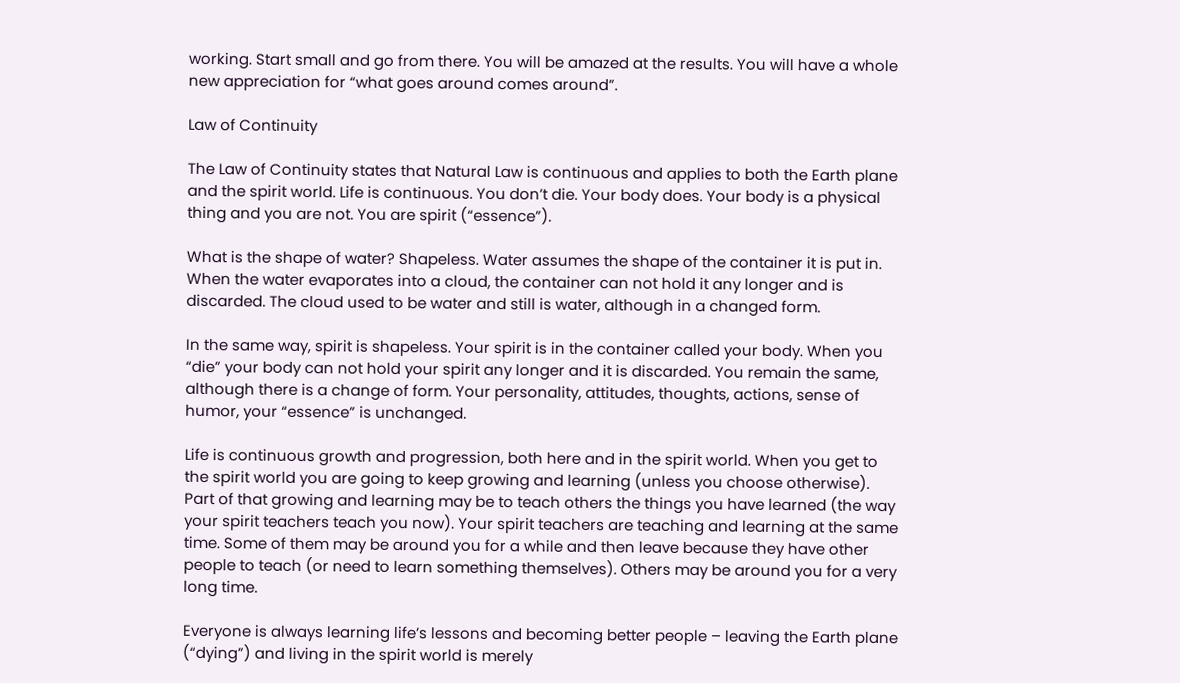working. Start small and go from there. You will be amazed at the results. You will have a whole new appreciation for “what goes around comes around”.

Law of Continuity

The Law of Continuity states that Natural Law is continuous and applies to both the Earth plane and the spirit world. Life is continuous. You don’t die. Your body does. Your body is a physical thing and you are not. You are spirit (“essence”).

What is the shape of water? Shapeless. Water assumes the shape of the container it is put in. When the water evaporates into a cloud, the container can not hold it any longer and is discarded. The cloud used to be water and still is water, although in a changed form.

In the same way, spirit is shapeless. Your spirit is in the container called your body. When you “die” your body can not hold your spirit any longer and it is discarded. You remain the same, although there is a change of form. Your personality, attitudes, thoughts, actions, sense of humor, your “essence” is unchanged.

Life is continuous growth and progression, both here and in the spirit world. When you get to the spirit world you are going to keep growing and learning (unless you choose otherwise). Part of that growing and learning may be to teach others the things you have learned (the way your spirit teachers teach you now). Your spirit teachers are teaching and learning at the same time. Some of them may be around you for a while and then leave because they have other people to teach (or need to learn something themselves). Others may be around you for a very long time.

Everyone is always learning life’s lessons and becoming better people – leaving the Earth plane (“dying”) and living in the spirit world is merely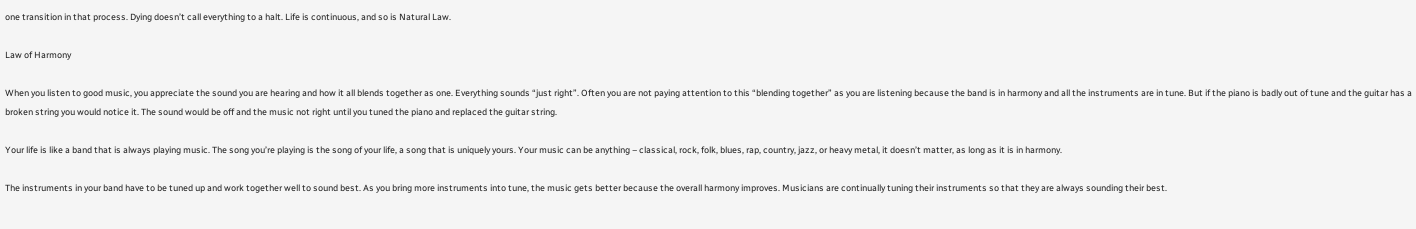one transition in that process. Dying doesn’t call everything to a halt. Life is continuous, and so is Natural Law.

Law of Harmony

When you listen to good music, you appreciate the sound you are hearing and how it all blends together as one. Everything sounds “just right”. Often you are not paying attention to this “blending together” as you are listening because the band is in harmony and all the instruments are in tune. But if the piano is badly out of tune and the guitar has a broken string you would notice it. The sound would be off and the music not right until you tuned the piano and replaced the guitar string.

Your life is like a band that is always playing music. The song you’re playing is the song of your life, a song that is uniquely yours. Your music can be anything – classical, rock, folk, blues, rap, country, jazz, or heavy metal, it doesn’t matter, as long as it is in harmony.

The instruments in your band have to be tuned up and work together well to sound best. As you bring more instruments into tune, the music gets better because the overall harmony improves. Musicians are continually tuning their instruments so that they are always sounding their best.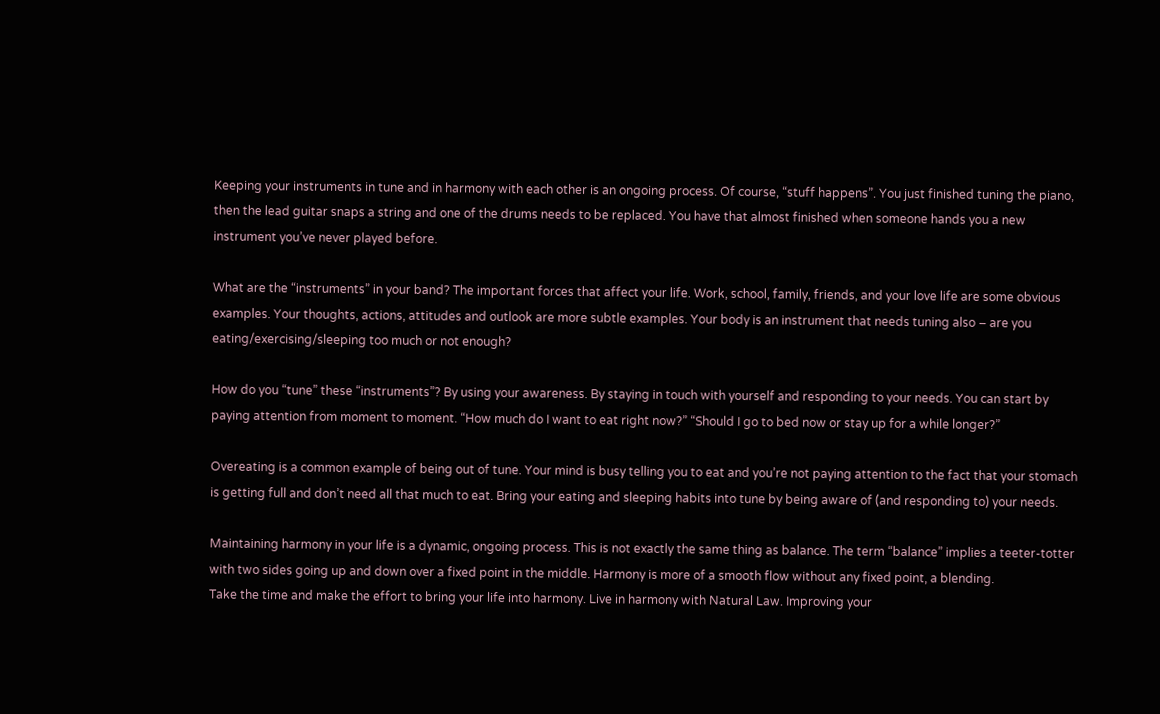Keeping your instruments in tune and in harmony with each other is an ongoing process. Of course, “stuff happens”. You just finished tuning the piano, then the lead guitar snaps a string and one of the drums needs to be replaced. You have that almost finished when someone hands you a new instrument you’ve never played before.

What are the “instruments” in your band? The important forces that affect your life. Work, school, family, friends, and your love life are some obvious examples. Your thoughts, actions, attitudes and outlook are more subtle examples. Your body is an instrument that needs tuning also – are you eating/exercising/sleeping too much or not enough?

How do you “tune” these “instruments”? By using your awareness. By staying in touch with yourself and responding to your needs. You can start by paying attention from moment to moment. “How much do I want to eat right now?” “Should I go to bed now or stay up for a while longer?”

Overeating is a common example of being out of tune. Your mind is busy telling you to eat and you’re not paying attention to the fact that your stomach is getting full and don’t need all that much to eat. Bring your eating and sleeping habits into tune by being aware of (and responding to) your needs.

Maintaining harmony in your life is a dynamic, ongoing process. This is not exactly the same thing as balance. The term “balance” implies a teeter-totter with two sides going up and down over a fixed point in the middle. Harmony is more of a smooth flow without any fixed point, a blending.
Take the time and make the effort to bring your life into harmony. Live in harmony with Natural Law. Improving your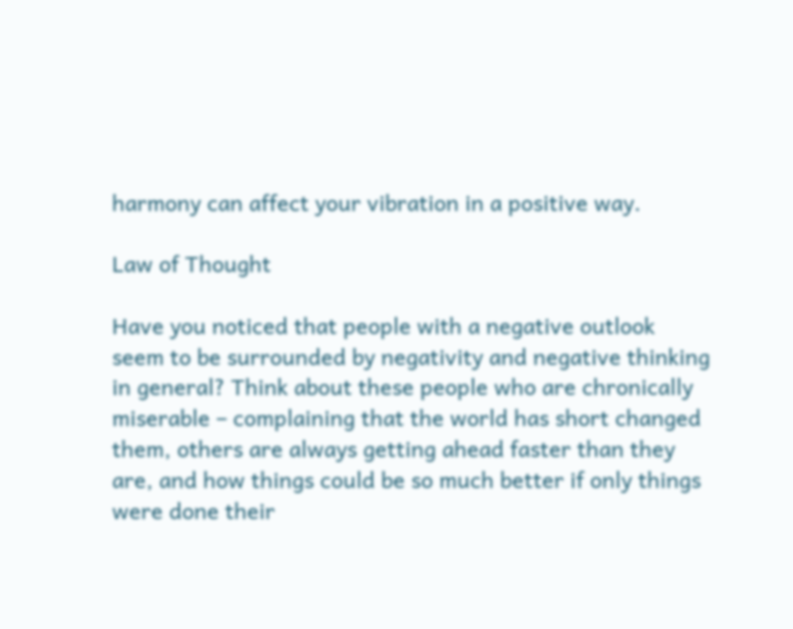harmony can affect your vibration in a positive way.

Law of Thought

Have you noticed that people with a negative outlook seem to be surrounded by negativity and negative thinking in general? Think about these people who are chronically miserable – complaining that the world has short changed them, others are always getting ahead faster than they are, and how things could be so much better if only things were done their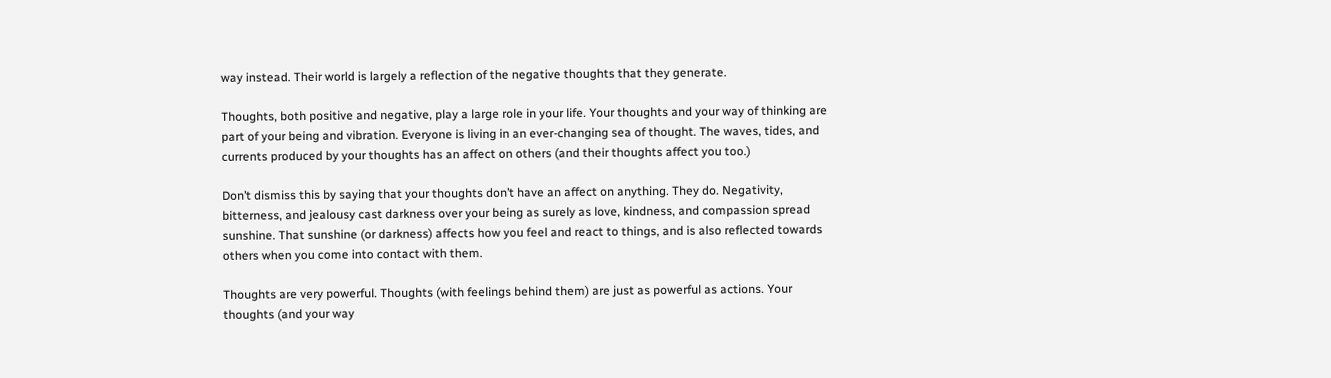way instead. Their world is largely a reflection of the negative thoughts that they generate.

Thoughts, both positive and negative, play a large role in your life. Your thoughts and your way of thinking are part of your being and vibration. Everyone is living in an ever-changing sea of thought. The waves, tides, and currents produced by your thoughts has an affect on others (and their thoughts affect you too.)

Don’t dismiss this by saying that your thoughts don’t have an affect on anything. They do. Negativity, bitterness, and jealousy cast darkness over your being as surely as love, kindness, and compassion spread sunshine. That sunshine (or darkness) affects how you feel and react to things, and is also reflected towards others when you come into contact with them.

Thoughts are very powerful. Thoughts (with feelings behind them) are just as powerful as actions. Your thoughts (and your way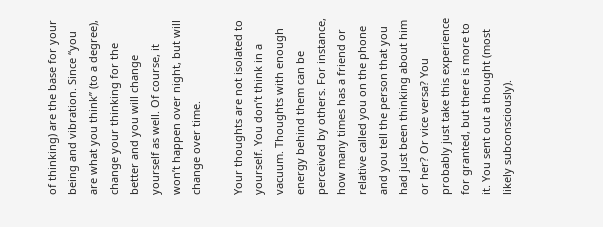of thinking) are the base for your being and vibration. Since “you are what you think” (to a degree), change your thinking for the better and you will change yourself as well. Of course, it won’t happen over night, but will change over time.

Your thoughts are not isolated to yourself. You don’t think in a vacuum. Thoughts with enough energy behind them can be perceived by others. For instance, how many times has a friend or relative called you on the phone and you tell the person that you had just been thinking about him or her? Or vice versa? You probably just take this experience for granted, but there is more to it. You sent out a thought (most likely subconsciously).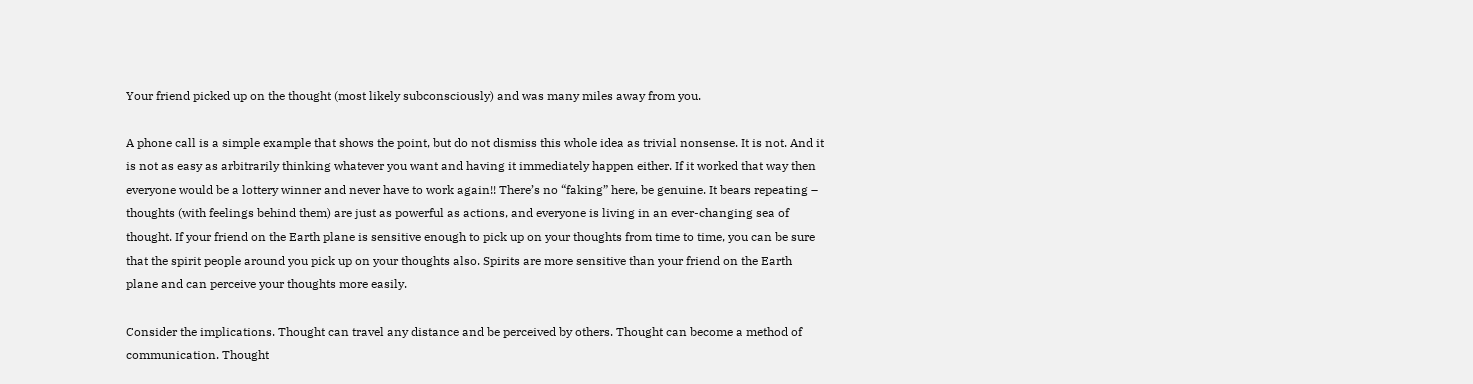Your friend picked up on the thought (most likely subconsciously) and was many miles away from you.

A phone call is a simple example that shows the point, but do not dismiss this whole idea as trivial nonsense. It is not. And it is not as easy as arbitrarily thinking whatever you want and having it immediately happen either. If it worked that way then everyone would be a lottery winner and never have to work again!! There’s no “faking” here, be genuine. It bears repeating – thoughts (with feelings behind them) are just as powerful as actions, and everyone is living in an ever-changing sea of thought. If your friend on the Earth plane is sensitive enough to pick up on your thoughts from time to time, you can be sure that the spirit people around you pick up on your thoughts also. Spirits are more sensitive than your friend on the Earth plane and can perceive your thoughts more easily.

Consider the implications. Thought can travel any distance and be perceived by others. Thought can become a method of communication. Thought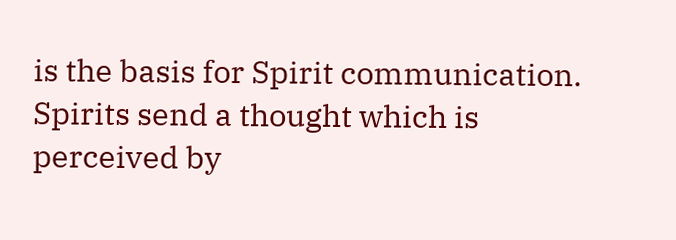is the basis for Spirit communication. Spirits send a thought which is perceived by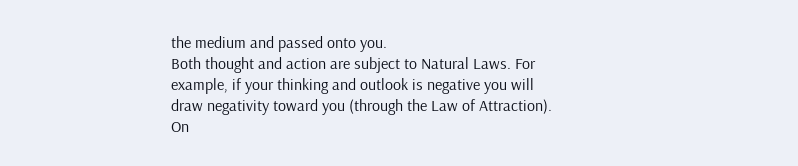the medium and passed onto you.
Both thought and action are subject to Natural Laws. For example, if your thinking and outlook is negative you will draw negativity toward you (through the Law of Attraction). On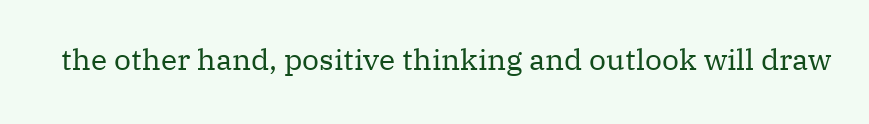the other hand, positive thinking and outlook will draw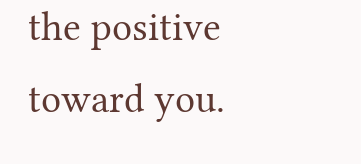the positive toward you.